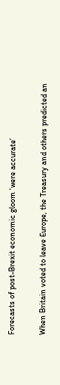Forecasts of post-Brexit economic gloom ‘were accurate’

When Britain voted to leave Europe, the Treasury and others predicted an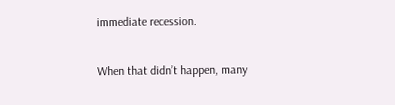immediate recession.

When that didn’t happen, many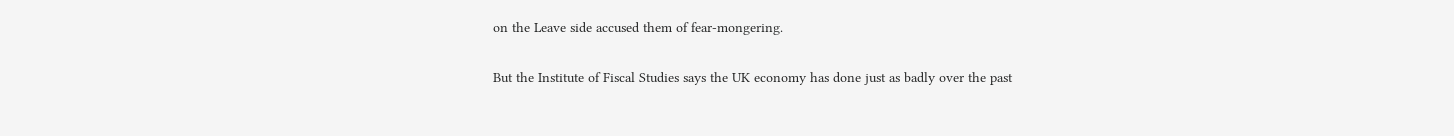on the Leave side accused them of fear-mongering.

But the Institute of Fiscal Studies says the UK economy has done just as badly over the past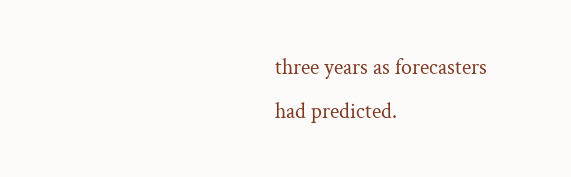three years as forecasters had predicted.